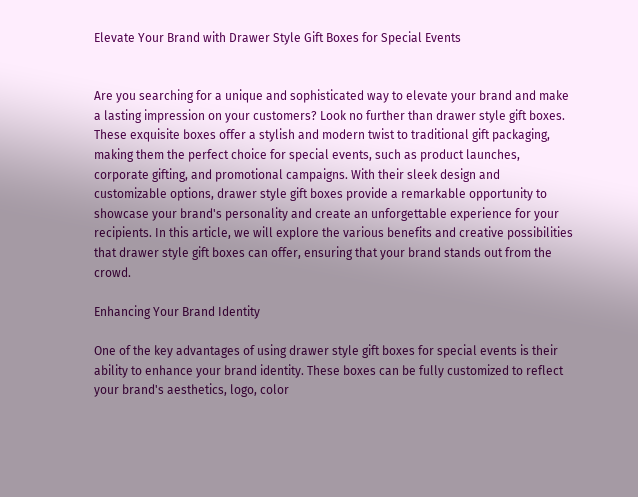Elevate Your Brand with Drawer Style Gift Boxes for Special Events


Are you searching for a unique and sophisticated way to elevate your brand and make a lasting impression on your customers? Look no further than drawer style gift boxes. These exquisite boxes offer a stylish and modern twist to traditional gift packaging, making them the perfect choice for special events, such as product launches, corporate gifting, and promotional campaigns. With their sleek design and customizable options, drawer style gift boxes provide a remarkable opportunity to showcase your brand's personality and create an unforgettable experience for your recipients. In this article, we will explore the various benefits and creative possibilities that drawer style gift boxes can offer, ensuring that your brand stands out from the crowd.

Enhancing Your Brand Identity

One of the key advantages of using drawer style gift boxes for special events is their ability to enhance your brand identity. These boxes can be fully customized to reflect your brand's aesthetics, logo, color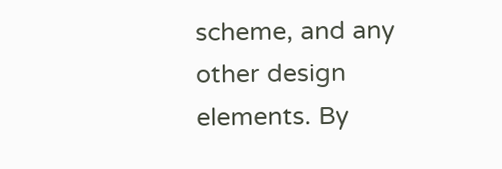scheme, and any other design elements. By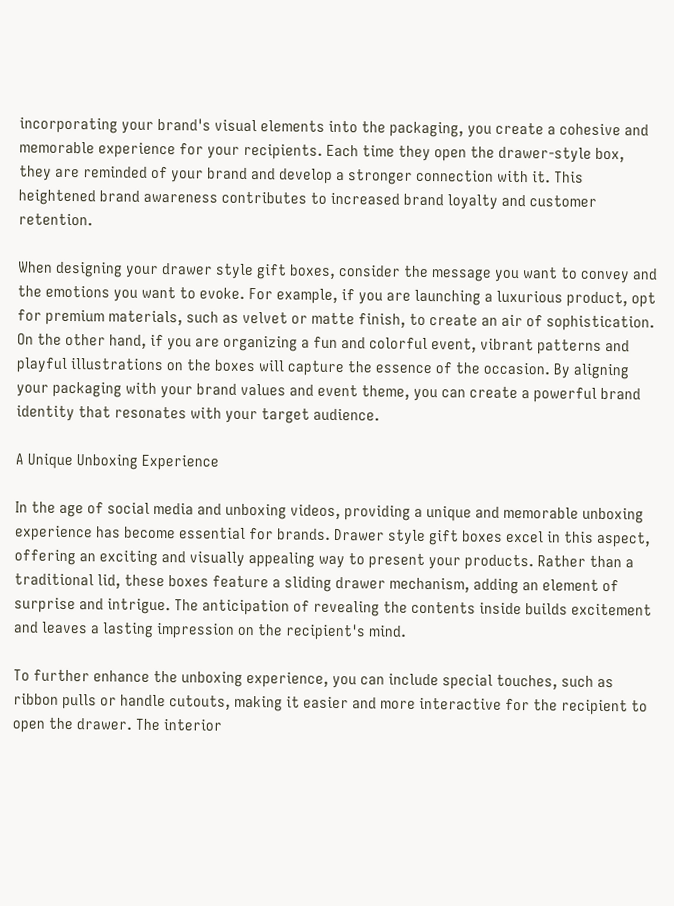incorporating your brand's visual elements into the packaging, you create a cohesive and memorable experience for your recipients. Each time they open the drawer-style box, they are reminded of your brand and develop a stronger connection with it. This heightened brand awareness contributes to increased brand loyalty and customer retention.

When designing your drawer style gift boxes, consider the message you want to convey and the emotions you want to evoke. For example, if you are launching a luxurious product, opt for premium materials, such as velvet or matte finish, to create an air of sophistication. On the other hand, if you are organizing a fun and colorful event, vibrant patterns and playful illustrations on the boxes will capture the essence of the occasion. By aligning your packaging with your brand values and event theme, you can create a powerful brand identity that resonates with your target audience.

A Unique Unboxing Experience

In the age of social media and unboxing videos, providing a unique and memorable unboxing experience has become essential for brands. Drawer style gift boxes excel in this aspect, offering an exciting and visually appealing way to present your products. Rather than a traditional lid, these boxes feature a sliding drawer mechanism, adding an element of surprise and intrigue. The anticipation of revealing the contents inside builds excitement and leaves a lasting impression on the recipient's mind.

To further enhance the unboxing experience, you can include special touches, such as ribbon pulls or handle cutouts, making it easier and more interactive for the recipient to open the drawer. The interior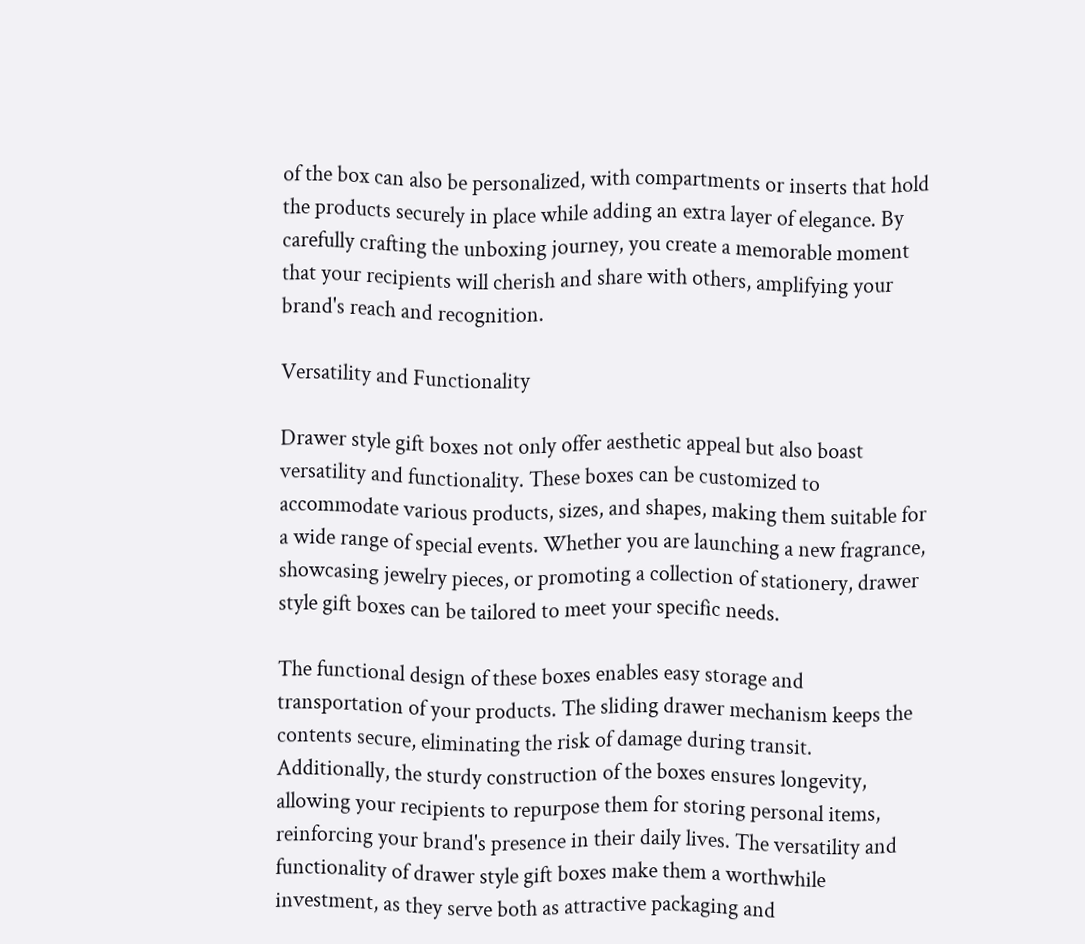of the box can also be personalized, with compartments or inserts that hold the products securely in place while adding an extra layer of elegance. By carefully crafting the unboxing journey, you create a memorable moment that your recipients will cherish and share with others, amplifying your brand's reach and recognition.

Versatility and Functionality

Drawer style gift boxes not only offer aesthetic appeal but also boast versatility and functionality. These boxes can be customized to accommodate various products, sizes, and shapes, making them suitable for a wide range of special events. Whether you are launching a new fragrance, showcasing jewelry pieces, or promoting a collection of stationery, drawer style gift boxes can be tailored to meet your specific needs.

The functional design of these boxes enables easy storage and transportation of your products. The sliding drawer mechanism keeps the contents secure, eliminating the risk of damage during transit. Additionally, the sturdy construction of the boxes ensures longevity, allowing your recipients to repurpose them for storing personal items, reinforcing your brand's presence in their daily lives. The versatility and functionality of drawer style gift boxes make them a worthwhile investment, as they serve both as attractive packaging and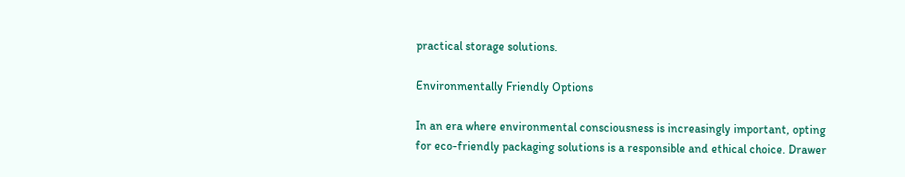practical storage solutions.

Environmentally Friendly Options

In an era where environmental consciousness is increasingly important, opting for eco-friendly packaging solutions is a responsible and ethical choice. Drawer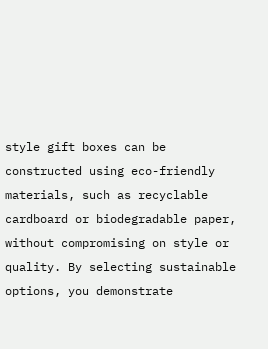style gift boxes can be constructed using eco-friendly materials, such as recyclable cardboard or biodegradable paper, without compromising on style or quality. By selecting sustainable options, you demonstrate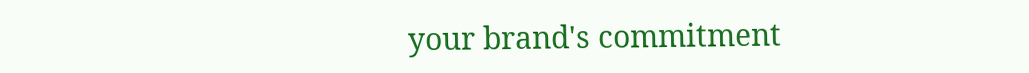your brand's commitment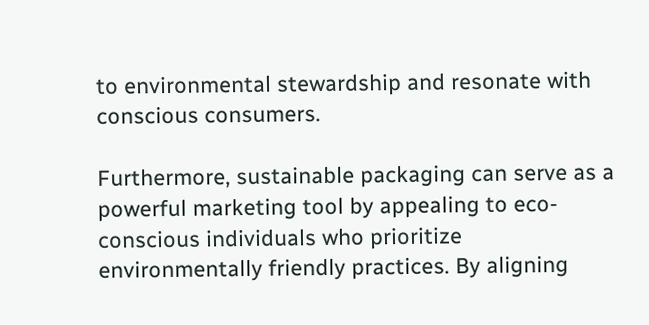to environmental stewardship and resonate with conscious consumers.

Furthermore, sustainable packaging can serve as a powerful marketing tool by appealing to eco-conscious individuals who prioritize environmentally friendly practices. By aligning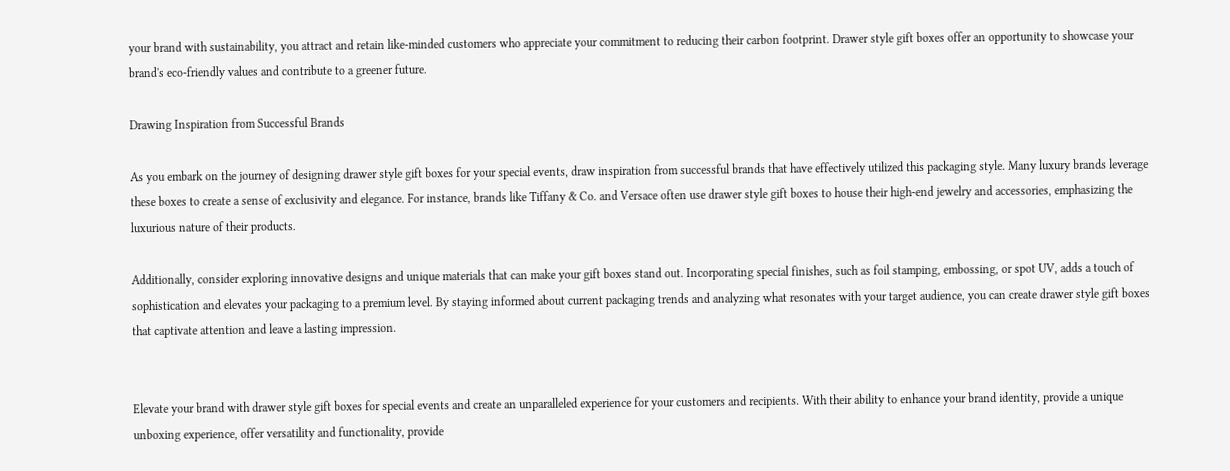your brand with sustainability, you attract and retain like-minded customers who appreciate your commitment to reducing their carbon footprint. Drawer style gift boxes offer an opportunity to showcase your brand's eco-friendly values and contribute to a greener future.

Drawing Inspiration from Successful Brands

As you embark on the journey of designing drawer style gift boxes for your special events, draw inspiration from successful brands that have effectively utilized this packaging style. Many luxury brands leverage these boxes to create a sense of exclusivity and elegance. For instance, brands like Tiffany & Co. and Versace often use drawer style gift boxes to house their high-end jewelry and accessories, emphasizing the luxurious nature of their products.

Additionally, consider exploring innovative designs and unique materials that can make your gift boxes stand out. Incorporating special finishes, such as foil stamping, embossing, or spot UV, adds a touch of sophistication and elevates your packaging to a premium level. By staying informed about current packaging trends and analyzing what resonates with your target audience, you can create drawer style gift boxes that captivate attention and leave a lasting impression.


Elevate your brand with drawer style gift boxes for special events and create an unparalleled experience for your customers and recipients. With their ability to enhance your brand identity, provide a unique unboxing experience, offer versatility and functionality, provide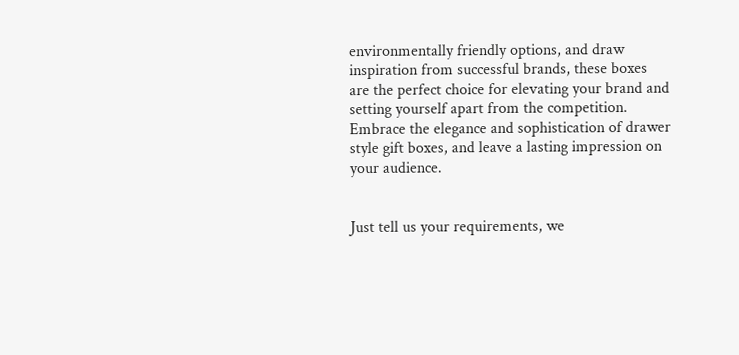environmentally friendly options, and draw inspiration from successful brands, these boxes are the perfect choice for elevating your brand and setting yourself apart from the competition. Embrace the elegance and sophistication of drawer style gift boxes, and leave a lasting impression on your audience.


Just tell us your requirements, we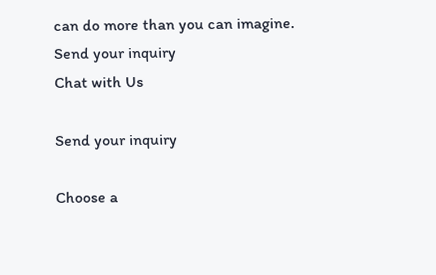can do more than you can imagine.
Send your inquiry
Chat with Us

Send your inquiry

Choose a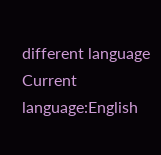different language
Current language:English